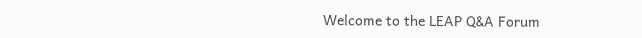Welcome to the LEAP Q&A Forum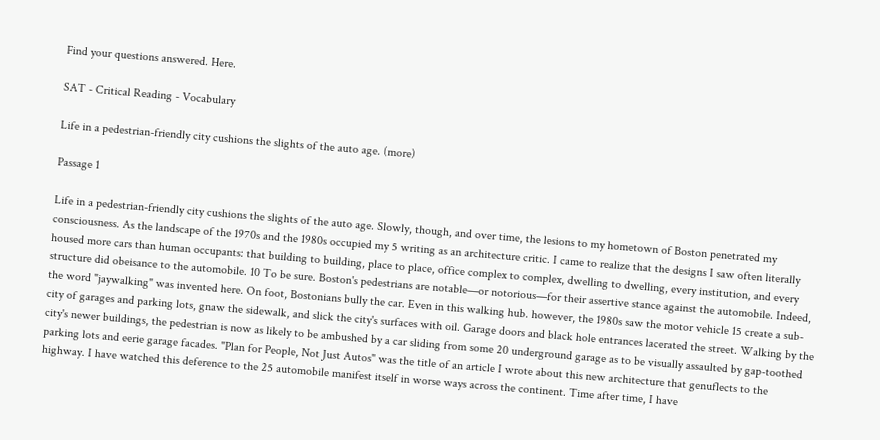Find your questions answered. Here.

SAT - Critical Reading - Vocabulary

Life in a pedestrian-friendly city cushions the slights of the auto age. (more)

Passage 1

Life in a pedestrian-friendly city cushions the slights of the auto age. Slowly, though, and over time, the lesions to my hometown of Boston penetrated my consciousness. As the landscape of the 1970s and the 1980s occupied my 5 writing as an architecture critic. I came to realize that the designs I saw often literally housed more cars than human occupants: that building to building, place to place, office complex to complex, dwelling to dwelling, every institution, and every structure did obeisance to the automobile. 10 To be sure. Boston's pedestrians are notable—or notorious—for their assertive stance against the automobile. Indeed, the word "jaywalking" was invented here. On foot, Bostonians bully the car. Even in this walking hub. however, the 1980s saw the motor vehicle 15 create a sub-city of garages and parking lots, gnaw the sidewalk, and slick the city's surfaces with oil. Garage doors and black hole entrances lacerated the street. Walking by the city's newer buildings, the pedestrian is now as likely to be ambushed by a car sliding from some 20 underground garage as to be visually assaulted by gap-toothed parking lots and eerie garage facades. "Plan for People, Not Just Autos" was the title of an article I wrote about this new architecture that genuflects to the highway. I have watched this deference to the 25 automobile manifest itself in worse ways across the continent. Time after time, I have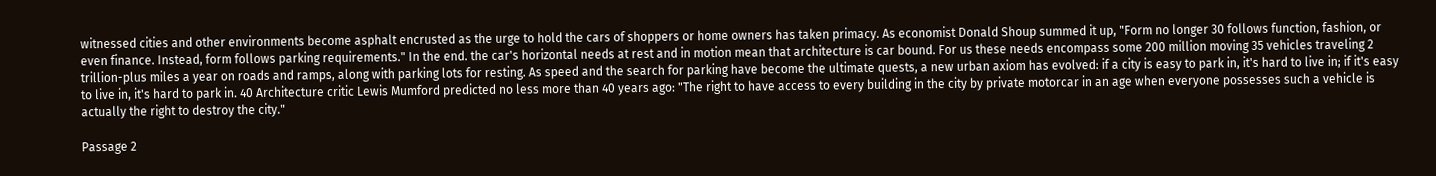witnessed cities and other environments become asphalt encrusted as the urge to hold the cars of shoppers or home owners has taken primacy. As economist Donald Shoup summed it up, "Form no longer 30 follows function, fashion, or even finance. Instead, form follows parking requirements." In the end. the car's horizontal needs at rest and in motion mean that architecture is car bound. For us these needs encompass some 200 million moving 35 vehicles traveling 2 trillion-plus miles a year on roads and ramps, along with parking lots for resting. As speed and the search for parking have become the ultimate quests, a new urban axiom has evolved: if a city is easy to park in, it's hard to live in; if it's easy to live in, it's hard to park in. 40 Architecture critic Lewis Mumford predicted no less more than 40 years ago: "The right to have access to every building in the city by private motorcar in an age when everyone possesses such a vehicle is actually the right to destroy the city."

Passage 2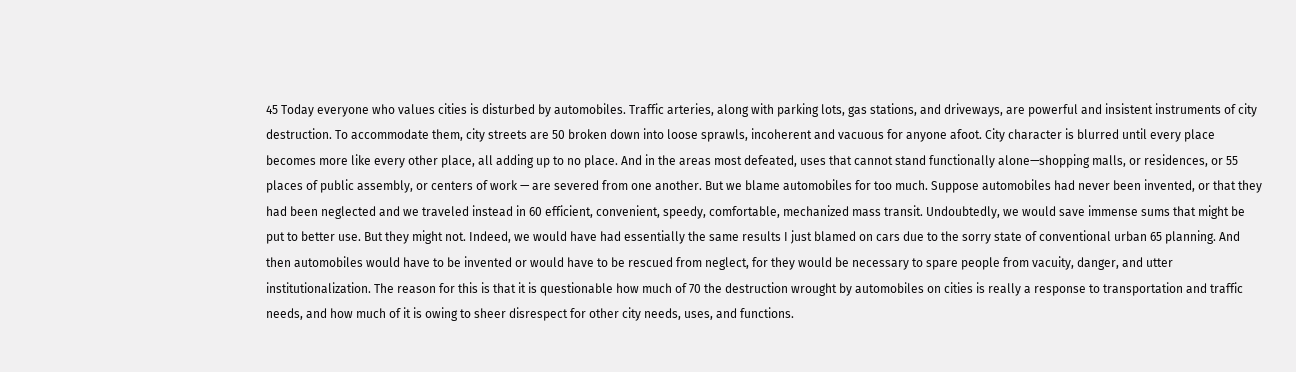45 Today everyone who values cities is disturbed by automobiles. Traffic arteries, along with parking lots, gas stations, and driveways, are powerful and insistent instruments of city destruction. To accommodate them, city streets are 50 broken down into loose sprawls, incoherent and vacuous for anyone afoot. City character is blurred until every place becomes more like every other place, all adding up to no place. And in the areas most defeated, uses that cannot stand functionally alone—shopping malls, or residences, or 55 places of public assembly, or centers of work — are severed from one another. But we blame automobiles for too much. Suppose automobiles had never been invented, or that they had been neglected and we traveled instead in 60 efficient, convenient, speedy, comfortable, mechanized mass transit. Undoubtedly, we would save immense sums that might be put to better use. But they might not. Indeed, we would have had essentially the same results I just blamed on cars due to the sorry state of conventional urban 65 planning. And then automobiles would have to be invented or would have to be rescued from neglect, for they would be necessary to spare people from vacuity, danger, and utter institutionalization. The reason for this is that it is questionable how much of 70 the destruction wrought by automobiles on cities is really a response to transportation and traffic needs, and how much of it is owing to sheer disrespect for other city needs, uses, and functions.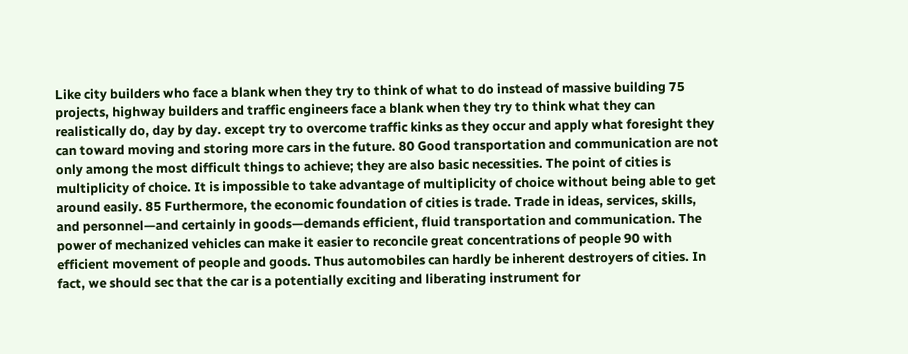Like city builders who face a blank when they try to think of what to do instead of massive building 75 projects, highway builders and traffic engineers face a blank when they try to think what they can realistically do, day by day. except try to overcome traffic kinks as they occur and apply what foresight they can toward moving and storing more cars in the future. 80 Good transportation and communication are not only among the most difficult things to achieve; they are also basic necessities. The point of cities is multiplicity of choice. It is impossible to take advantage of multiplicity of choice without being able to get around easily. 85 Furthermore, the economic foundation of cities is trade. Trade in ideas, services, skills, and personnel—and certainly in goods—demands efficient, fluid transportation and communication. The power of mechanized vehicles can make it easier to reconcile great concentrations of people 90 with efficient movement of people and goods. Thus automobiles can hardly be inherent destroyers of cities. In fact, we should sec that the car is a potentially exciting and liberating instrument for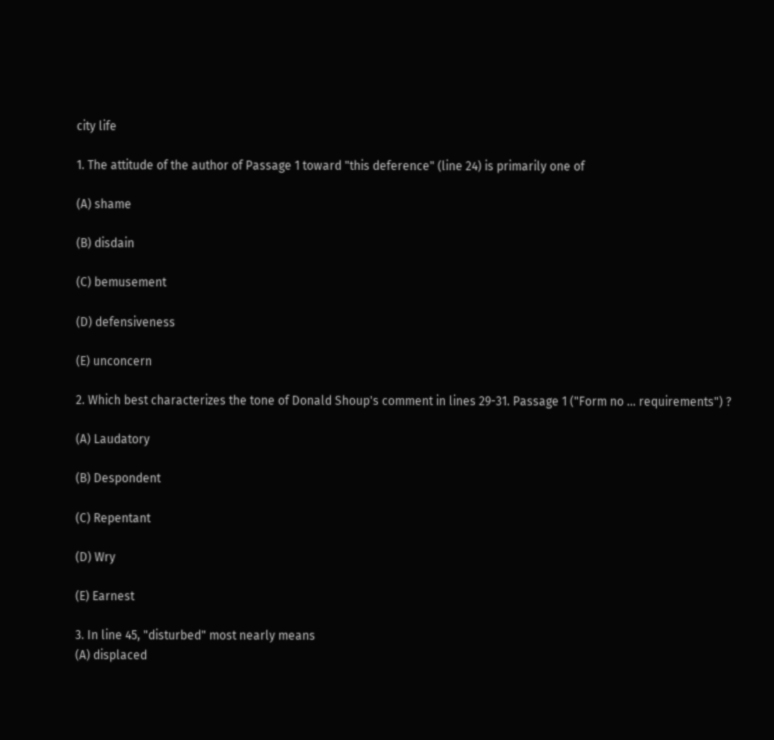city life

1. The attitude of the author of Passage 1 toward "this deference" (line 24) is primarily one of

(A) shame

(B) disdain

(C) bemusement

(D) defensiveness

(E) unconcern

2. Which best characterizes the tone of Donald Shoup's comment in lines 29-31. Passage 1 ("Form no ... requirements") ?

(A) Laudatory

(B) Despondent

(C) Repentant

(D) Wry

(E) Earnest

3. In line 45, "disturbed" most nearly means
(A) displaced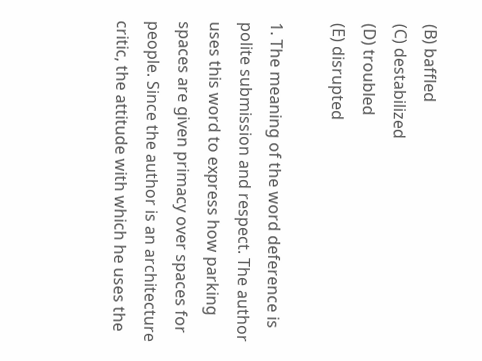(B) baffled
(C) destabilized
(D) troubled
(E) disrupted

1. The meaning of the word deference is polite submission and respect. The author uses this word to express how parking spaces are given primacy over spaces for people. Since the author is an architecture critic, the attitude with which he uses the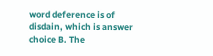word deference is of disdain, which is answer choice B. The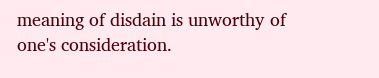meaning of disdain is unworthy of one's consideration.